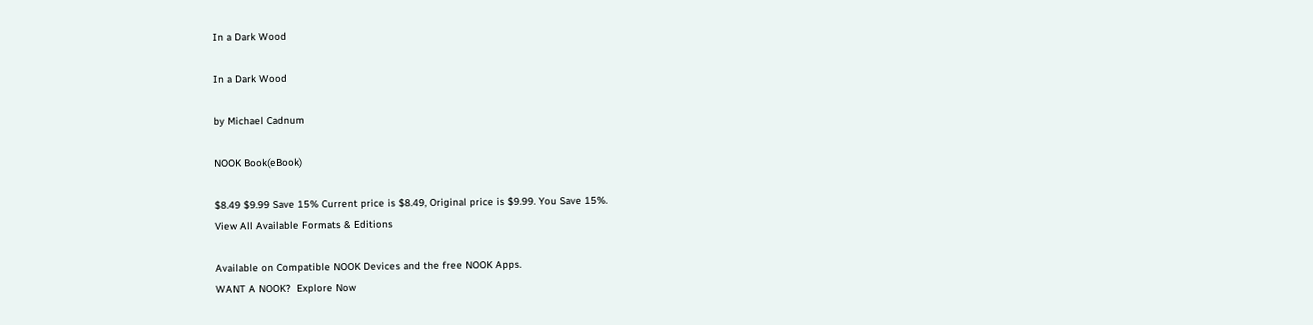In a Dark Wood

In a Dark Wood

by Michael Cadnum

NOOK Book(eBook)

$8.49 $9.99 Save 15% Current price is $8.49, Original price is $9.99. You Save 15%.
View All Available Formats & Editions

Available on Compatible NOOK Devices and the free NOOK Apps.
WANT A NOOK?  Explore Now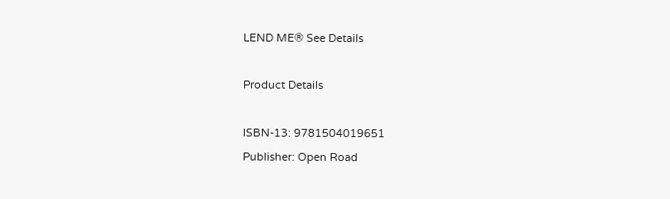LEND ME® See Details

Product Details

ISBN-13: 9781504019651
Publisher: Open Road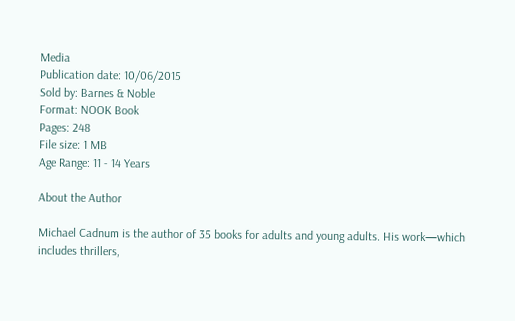Media
Publication date: 10/06/2015
Sold by: Barnes & Noble
Format: NOOK Book
Pages: 248
File size: 1 MB
Age Range: 11 - 14 Years

About the Author

Michael Cadnum is the author of 35 books for adults and young adults. His work—which includes thrillers,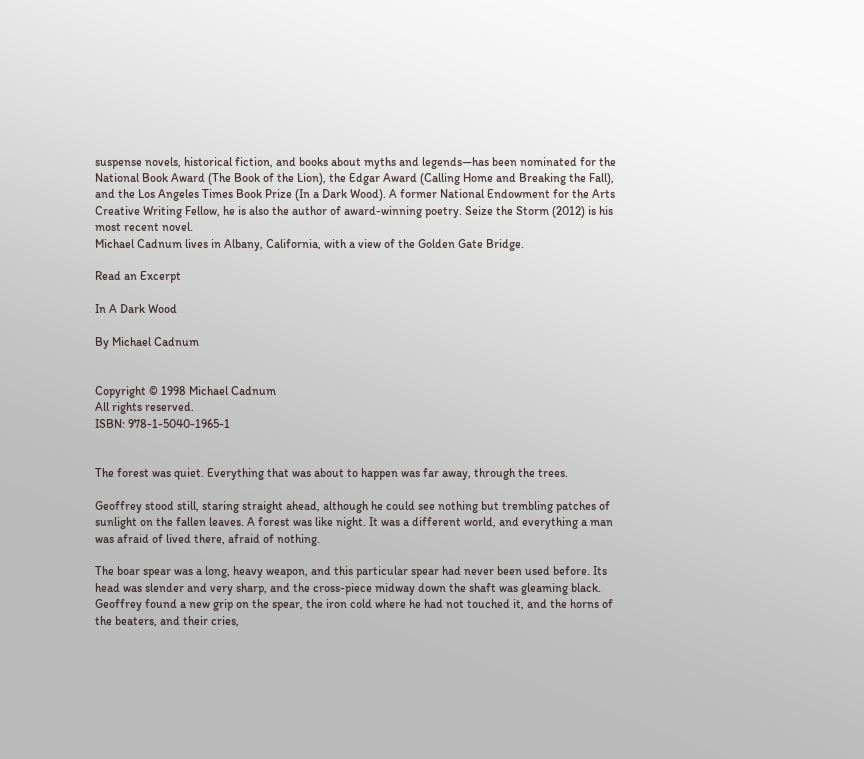suspense novels, historical fiction, and books about myths and legends—has been nominated for the National Book Award (The Book of the Lion), the Edgar Award (Calling Home and Breaking the Fall), and the Los Angeles Times Book Prize (In a Dark Wood). A former National Endowment for the Arts Creative Writing Fellow, he is also the author of award-winning poetry. Seize the Storm (2012) is his most recent novel.
Michael Cadnum lives in Albany, California, with a view of the Golden Gate Bridge.

Read an Excerpt

In A Dark Wood

By Michael Cadnum


Copyright © 1998 Michael Cadnum
All rights reserved.
ISBN: 978-1-5040-1965-1


The forest was quiet. Everything that was about to happen was far away, through the trees.

Geoffrey stood still, staring straight ahead, although he could see nothing but trembling patches of sunlight on the fallen leaves. A forest was like night. It was a different world, and everything a man was afraid of lived there, afraid of nothing.

The boar spear was a long, heavy weapon, and this particular spear had never been used before. Its head was slender and very sharp, and the cross-piece midway down the shaft was gleaming black. Geoffrey found a new grip on the spear, the iron cold where he had not touched it, and the horns of the beaters, and their cries,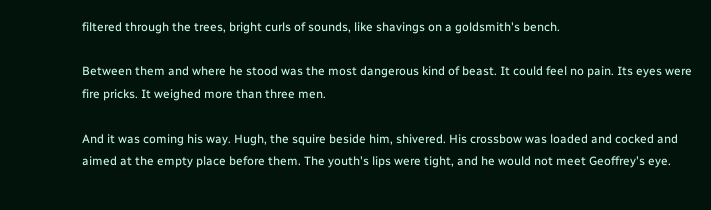filtered through the trees, bright curls of sounds, like shavings on a goldsmith's bench.

Between them and where he stood was the most dangerous kind of beast. It could feel no pain. Its eyes were fire pricks. It weighed more than three men.

And it was coming his way. Hugh, the squire beside him, shivered. His crossbow was loaded and cocked and aimed at the empty place before them. The youth's lips were tight, and he would not meet Geoffrey's eye.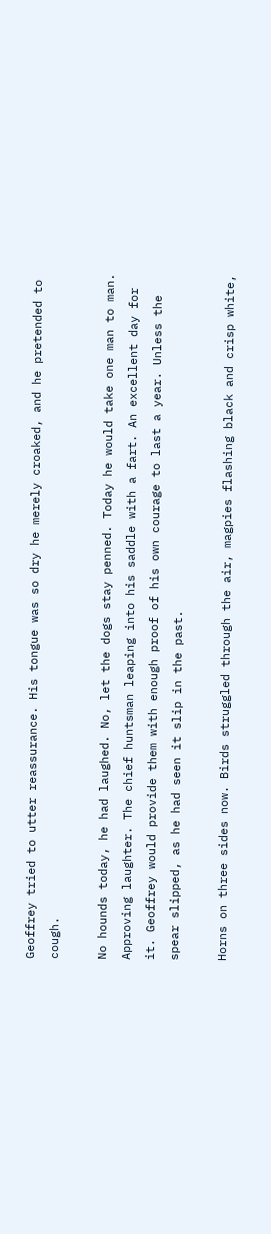Geoffrey tried to utter reassurance. His tongue was so dry he merely croaked, and he pretended to cough.

No hounds today, he had laughed. No, let the dogs stay penned. Today he would take one man to man. Approving laughter. The chief huntsman leaping into his saddle with a fart. An excellent day for it. Geoffrey would provide them with enough proof of his own courage to last a year. Unless the spear slipped, as he had seen it slip in the past.

Horns on three sides now. Birds struggled through the air, magpies flashing black and crisp white,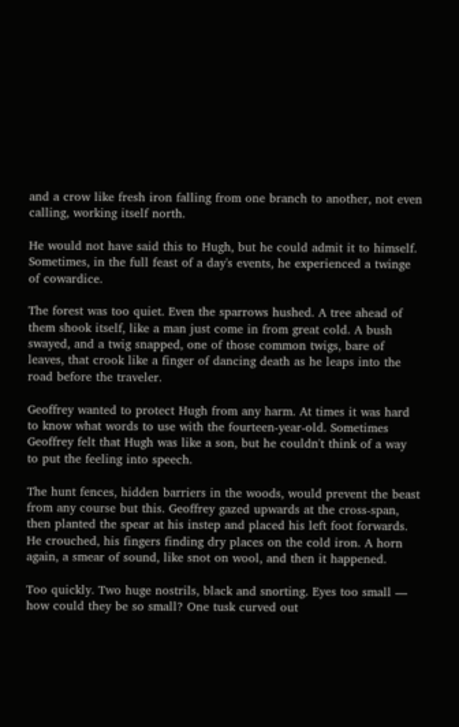and a crow like fresh iron falling from one branch to another, not even calling, working itself north.

He would not have said this to Hugh, but he could admit it to himself. Sometimes, in the full feast of a day's events, he experienced a twinge of cowardice.

The forest was too quiet. Even the sparrows hushed. A tree ahead of them shook itself, like a man just come in from great cold. A bush swayed, and a twig snapped, one of those common twigs, bare of leaves, that crook like a finger of dancing death as he leaps into the road before the traveler.

Geoffrey wanted to protect Hugh from any harm. At times it was hard to know what words to use with the fourteen-year-old. Sometimes Geoffrey felt that Hugh was like a son, but he couldn't think of a way to put the feeling into speech.

The hunt fences, hidden barriers in the woods, would prevent the beast from any course but this. Geoffrey gazed upwards at the cross-span, then planted the spear at his instep and placed his left foot forwards. He crouched, his fingers finding dry places on the cold iron. A horn again, a smear of sound, like snot on wool, and then it happened.

Too quickly. Two huge nostrils, black and snorting. Eyes too small — how could they be so small? One tusk curved out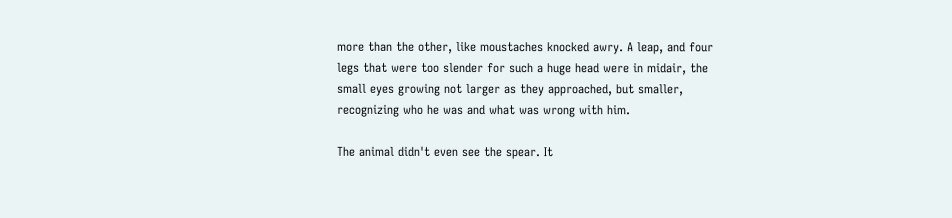more than the other, like moustaches knocked awry. A leap, and four legs that were too slender for such a huge head were in midair, the small eyes growing not larger as they approached, but smaller, recognizing who he was and what was wrong with him.

The animal didn't even see the spear. It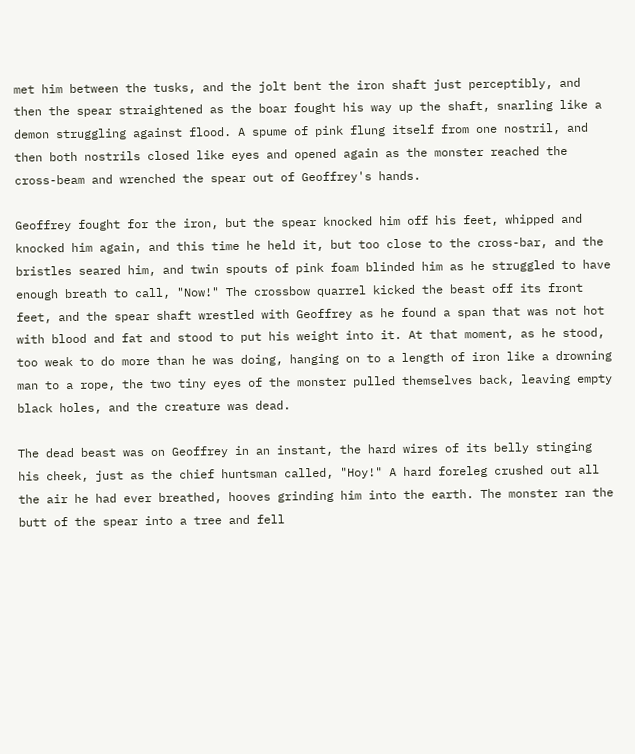met him between the tusks, and the jolt bent the iron shaft just perceptibly, and then the spear straightened as the boar fought his way up the shaft, snarling like a demon struggling against flood. A spume of pink flung itself from one nostril, and then both nostrils closed like eyes and opened again as the monster reached the cross-beam and wrenched the spear out of Geoffrey's hands.

Geoffrey fought for the iron, but the spear knocked him off his feet, whipped and knocked him again, and this time he held it, but too close to the cross-bar, and the bristles seared him, and twin spouts of pink foam blinded him as he struggled to have enough breath to call, "Now!" The crossbow quarrel kicked the beast off its front feet, and the spear shaft wrestled with Geoffrey as he found a span that was not hot with blood and fat and stood to put his weight into it. At that moment, as he stood, too weak to do more than he was doing, hanging on to a length of iron like a drowning man to a rope, the two tiny eyes of the monster pulled themselves back, leaving empty black holes, and the creature was dead.

The dead beast was on Geoffrey in an instant, the hard wires of its belly stinging his cheek, just as the chief huntsman called, "Hoy!" A hard foreleg crushed out all the air he had ever breathed, hooves grinding him into the earth. The monster ran the butt of the spear into a tree and fell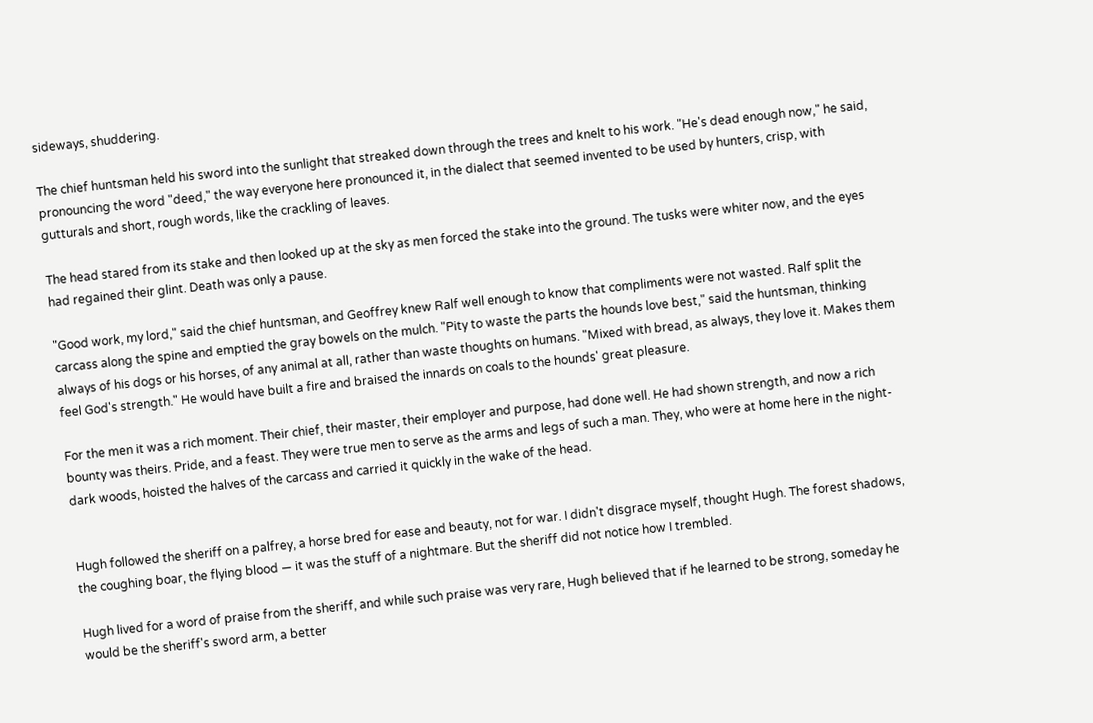sideways, shuddering.

The chief huntsman held his sword into the sunlight that streaked down through the trees and knelt to his work. "He's dead enough now," he said, pronouncing the word "deed," the way everyone here pronounced it, in the dialect that seemed invented to be used by hunters, crisp, with gutturals and short, rough words, like the crackling of leaves.

The head stared from its stake and then looked up at the sky as men forced the stake into the ground. The tusks were whiter now, and the eyes had regained their glint. Death was only a pause.

"Good work, my lord," said the chief huntsman, and Geoffrey knew Ralf well enough to know that compliments were not wasted. Ralf split the carcass along the spine and emptied the gray bowels on the mulch. "Pity to waste the parts the hounds love best," said the huntsman, thinking always of his dogs or his horses, of any animal at all, rather than waste thoughts on humans. "Mixed with bread, as always, they love it. Makes them feel God's strength." He would have built a fire and braised the innards on coals to the hounds' great pleasure.

For the men it was a rich moment. Their chief, their master, their employer and purpose, had done well. He had shown strength, and now a rich bounty was theirs. Pride, and a feast. They were true men to serve as the arms and legs of such a man. They, who were at home here in the night-dark woods, hoisted the halves of the carcass and carried it quickly in the wake of the head.


Hugh followed the sheriff on a palfrey, a horse bred for ease and beauty, not for war. I didn't disgrace myself, thought Hugh. The forest shadows, the coughing boar, the flying blood — it was the stuff of a nightmare. But the sheriff did not notice how I trembled.

Hugh lived for a word of praise from the sheriff, and while such praise was very rare, Hugh believed that if he learned to be strong, someday he would be the sheriff's sword arm, a better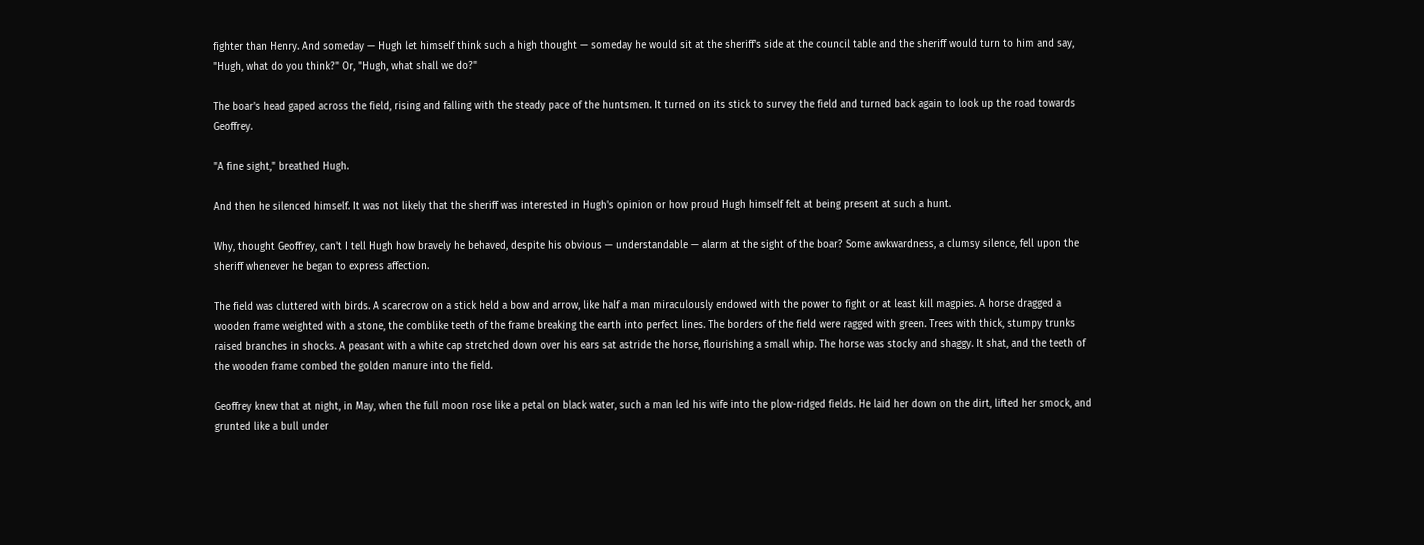fighter than Henry. And someday — Hugh let himself think such a high thought — someday he would sit at the sheriff's side at the council table and the sheriff would turn to him and say, "Hugh, what do you think?" Or, "Hugh, what shall we do?"

The boar's head gaped across the field, rising and falling with the steady pace of the huntsmen. It turned on its stick to survey the field and turned back again to look up the road towards Geoffrey.

"A fine sight," breathed Hugh.

And then he silenced himself. It was not likely that the sheriff was interested in Hugh's opinion or how proud Hugh himself felt at being present at such a hunt.

Why, thought Geoffrey, can't I tell Hugh how bravely he behaved, despite his obvious — understandable — alarm at the sight of the boar? Some awkwardness, a clumsy silence, fell upon the sheriff whenever he began to express affection.

The field was cluttered with birds. A scarecrow on a stick held a bow and arrow, like half a man miraculously endowed with the power to fight or at least kill magpies. A horse dragged a wooden frame weighted with a stone, the comblike teeth of the frame breaking the earth into perfect lines. The borders of the field were ragged with green. Trees with thick, stumpy trunks raised branches in shocks. A peasant with a white cap stretched down over his ears sat astride the horse, flourishing a small whip. The horse was stocky and shaggy. It shat, and the teeth of the wooden frame combed the golden manure into the field.

Geoffrey knew that at night, in May, when the full moon rose like a petal on black water, such a man led his wife into the plow-ridged fields. He laid her down on the dirt, lifted her smock, and grunted like a bull under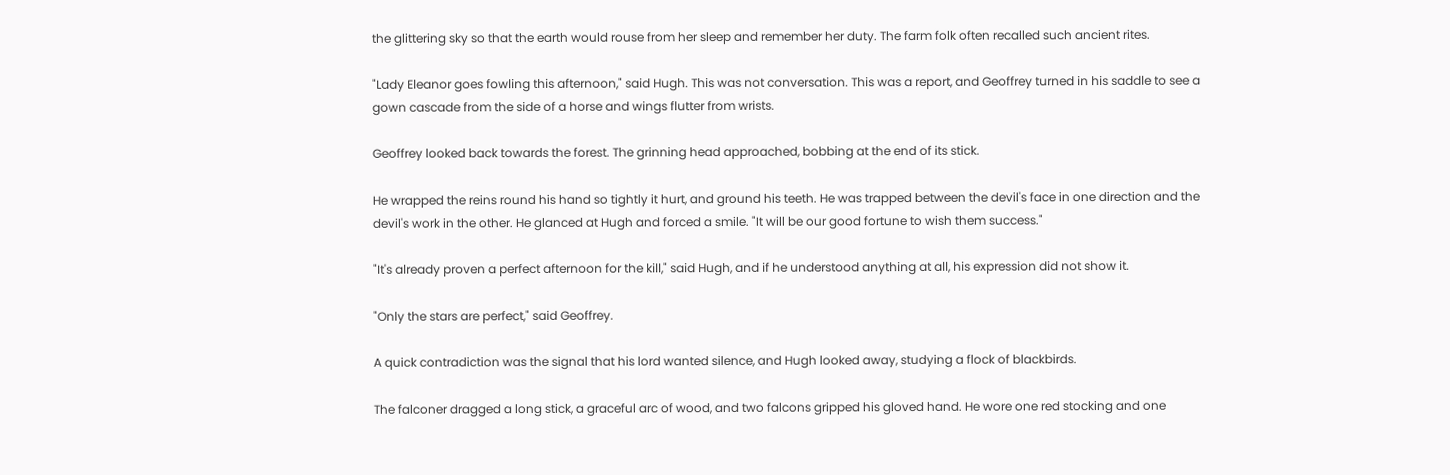the glittering sky so that the earth would rouse from her sleep and remember her duty. The farm folk often recalled such ancient rites.

"Lady Eleanor goes fowling this afternoon," said Hugh. This was not conversation. This was a report, and Geoffrey turned in his saddle to see a gown cascade from the side of a horse and wings flutter from wrists.

Geoffrey looked back towards the forest. The grinning head approached, bobbing at the end of its stick.

He wrapped the reins round his hand so tightly it hurt, and ground his teeth. He was trapped between the devil's face in one direction and the devil's work in the other. He glanced at Hugh and forced a smile. "It will be our good fortune to wish them success."

"It's already proven a perfect afternoon for the kill," said Hugh, and if he understood anything at all, his expression did not show it.

"Only the stars are perfect," said Geoffrey.

A quick contradiction was the signal that his lord wanted silence, and Hugh looked away, studying a flock of blackbirds.

The falconer dragged a long stick, a graceful arc of wood, and two falcons gripped his gloved hand. He wore one red stocking and one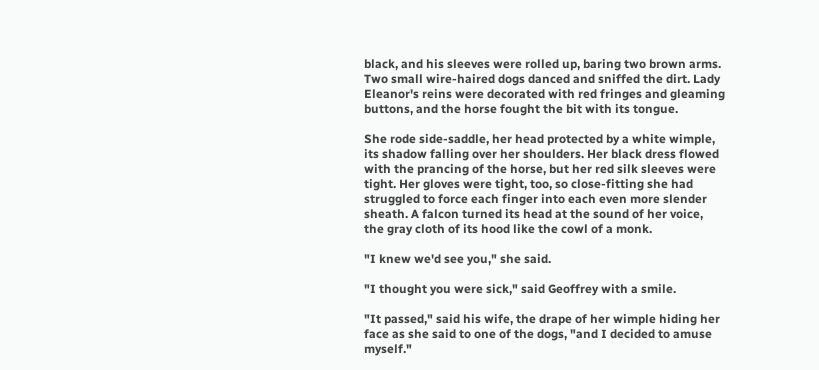black, and his sleeves were rolled up, baring two brown arms. Two small wire-haired dogs danced and sniffed the dirt. Lady Eleanor's reins were decorated with red fringes and gleaming buttons, and the horse fought the bit with its tongue.

She rode side-saddle, her head protected by a white wimple, its shadow falling over her shoulders. Her black dress flowed with the prancing of the horse, but her red silk sleeves were tight. Her gloves were tight, too, so close-fitting she had struggled to force each finger into each even more slender sheath. A falcon turned its head at the sound of her voice, the gray cloth of its hood like the cowl of a monk.

"I knew we'd see you," she said.

"I thought you were sick," said Geoffrey with a smile.

"It passed," said his wife, the drape of her wimple hiding her face as she said to one of the dogs, "and I decided to amuse myself."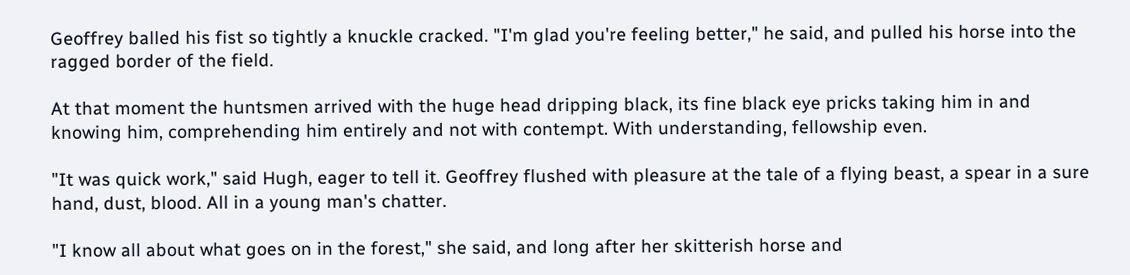Geoffrey balled his fist so tightly a knuckle cracked. "I'm glad you're feeling better," he said, and pulled his horse into the ragged border of the field.

At that moment the huntsmen arrived with the huge head dripping black, its fine black eye pricks taking him in and knowing him, comprehending him entirely and not with contempt. With understanding, fellowship even.

"It was quick work," said Hugh, eager to tell it. Geoffrey flushed with pleasure at the tale of a flying beast, a spear in a sure hand, dust, blood. All in a young man's chatter.

"I know all about what goes on in the forest," she said, and long after her skitterish horse and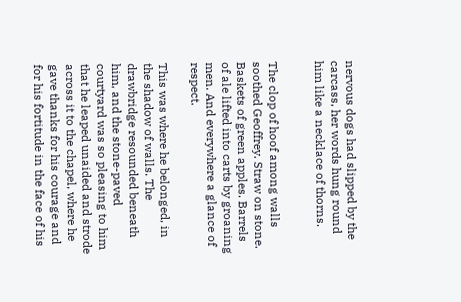nervous dogs had slipped by the carcass, her words hung round him like a necklace of thorns.


The clop of hoof among walls soothed Geoffrey. Straw on stone. Baskets of green apples. Barrels of ale lifted into carts by groaning men. And everywhere a glance of respect.

This was where he belonged, in the shadow of walls. The drawbridge resounded beneath him, and the stone-paved courtyard was so pleasing to him that he leaped unaided and strode across it to the chapel, where he gave thanks for his courage and for his fortitude in the face of his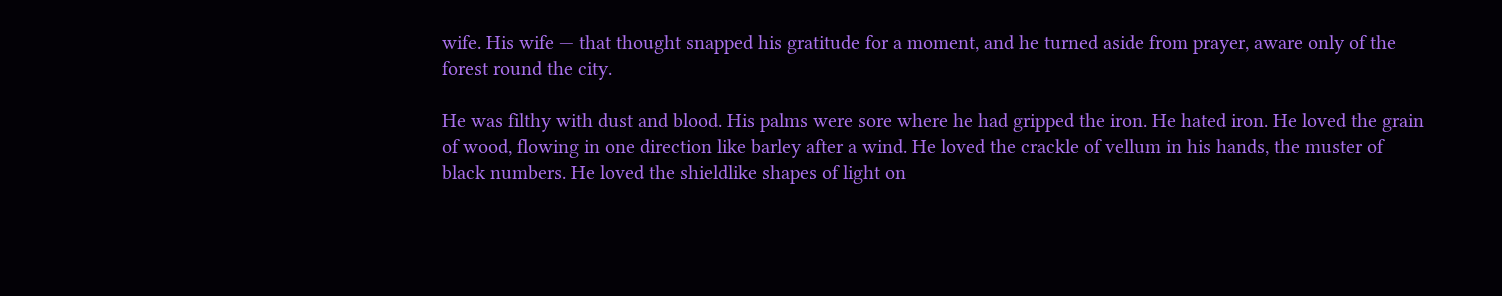wife. His wife — that thought snapped his gratitude for a moment, and he turned aside from prayer, aware only of the forest round the city.

He was filthy with dust and blood. His palms were sore where he had gripped the iron. He hated iron. He loved the grain of wood, flowing in one direction like barley after a wind. He loved the crackle of vellum in his hands, the muster of black numbers. He loved the shieldlike shapes of light on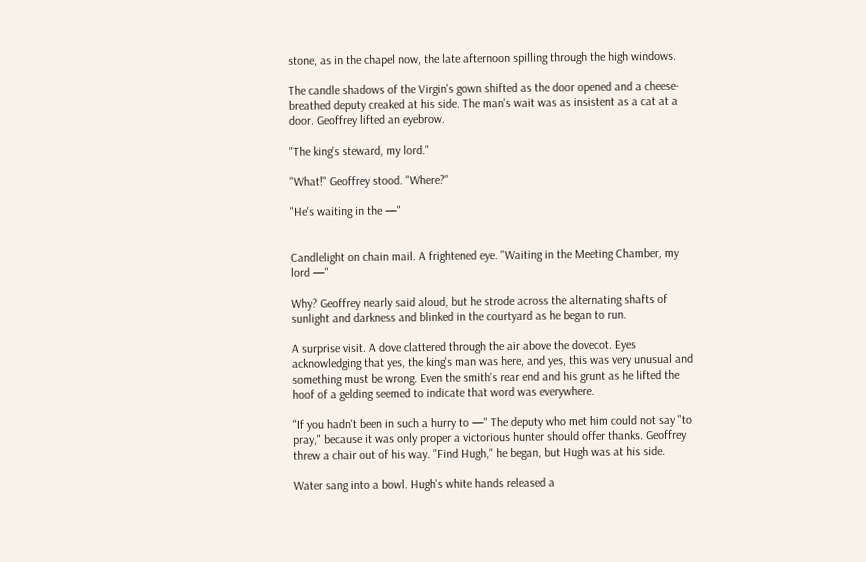stone, as in the chapel now, the late afternoon spilling through the high windows.

The candle shadows of the Virgin's gown shifted as the door opened and a cheese-breathed deputy creaked at his side. The man's wait was as insistent as a cat at a door. Geoffrey lifted an eyebrow.

"The king's steward, my lord."

"What!" Geoffrey stood. "Where?"

"He's waiting in the —"


Candlelight on chain mail. A frightened eye. "Waiting in the Meeting Chamber, my lord —"

Why? Geoffrey nearly said aloud, but he strode across the alternating shafts of sunlight and darkness and blinked in the courtyard as he began to run.

A surprise visit. A dove clattered through the air above the dovecot. Eyes acknowledging that yes, the king's man was here, and yes, this was very unusual and something must be wrong. Even the smith's rear end and his grunt as he lifted the hoof of a gelding seemed to indicate that word was everywhere.

"If you hadn't been in such a hurry to —" The deputy who met him could not say "to pray," because it was only proper a victorious hunter should offer thanks. Geoffrey threw a chair out of his way. "Find Hugh," he began, but Hugh was at his side.

Water sang into a bowl. Hugh's white hands released a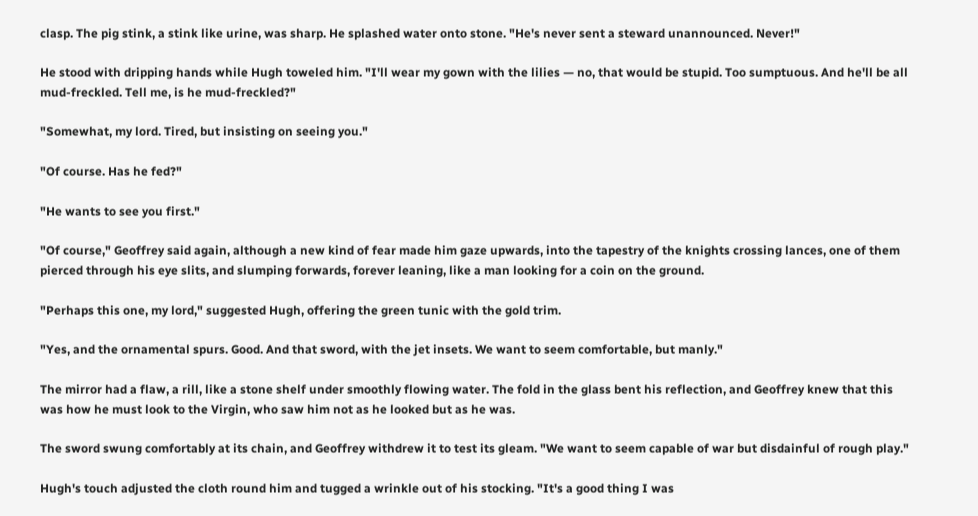clasp. The pig stink, a stink like urine, was sharp. He splashed water onto stone. "He's never sent a steward unannounced. Never!"

He stood with dripping hands while Hugh toweled him. "I'll wear my gown with the lilies — no, that would be stupid. Too sumptuous. And he'll be all mud-freckled. Tell me, is he mud-freckled?"

"Somewhat, my lord. Tired, but insisting on seeing you."

"Of course. Has he fed?"

"He wants to see you first."

"Of course," Geoffrey said again, although a new kind of fear made him gaze upwards, into the tapestry of the knights crossing lances, one of them pierced through his eye slits, and slumping forwards, forever leaning, like a man looking for a coin on the ground.

"Perhaps this one, my lord," suggested Hugh, offering the green tunic with the gold trim.

"Yes, and the ornamental spurs. Good. And that sword, with the jet insets. We want to seem comfortable, but manly."

The mirror had a flaw, a rill, like a stone shelf under smoothly flowing water. The fold in the glass bent his reflection, and Geoffrey knew that this was how he must look to the Virgin, who saw him not as he looked but as he was.

The sword swung comfortably at its chain, and Geoffrey withdrew it to test its gleam. "We want to seem capable of war but disdainful of rough play."

Hugh's touch adjusted the cloth round him and tugged a wrinkle out of his stocking. "It's a good thing I was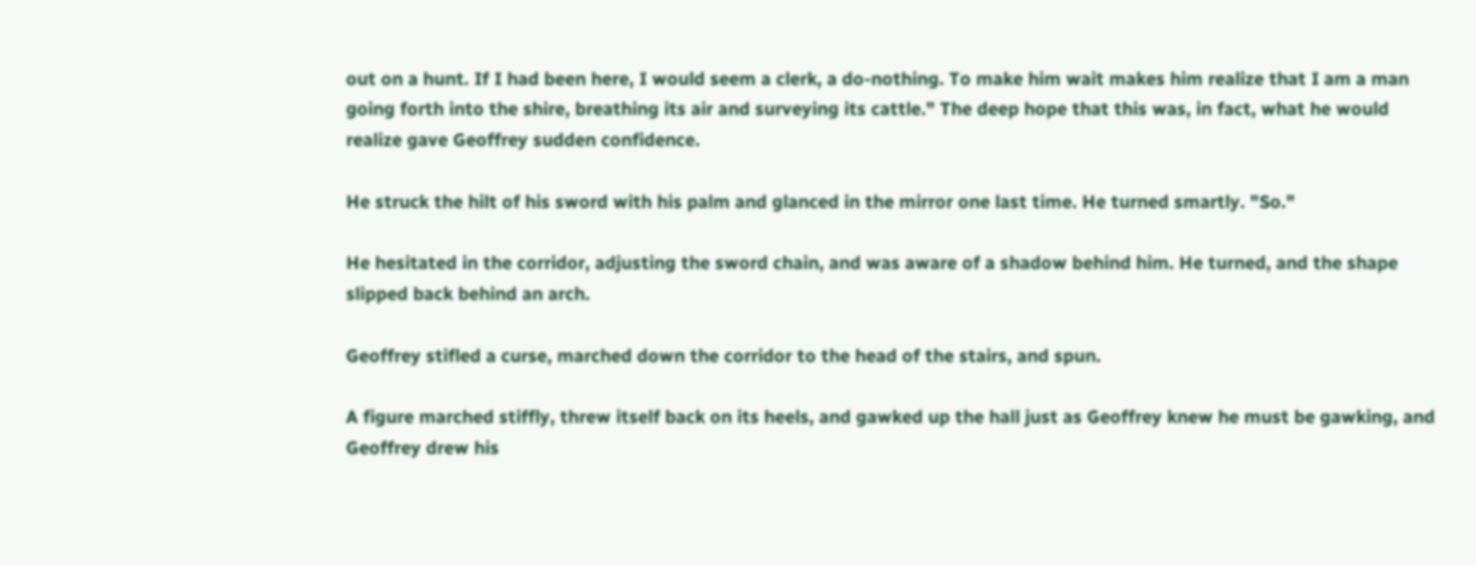out on a hunt. If I had been here, I would seem a clerk, a do-nothing. To make him wait makes him realize that I am a man going forth into the shire, breathing its air and surveying its cattle." The deep hope that this was, in fact, what he would realize gave Geoffrey sudden confidence.

He struck the hilt of his sword with his palm and glanced in the mirror one last time. He turned smartly. "So."

He hesitated in the corridor, adjusting the sword chain, and was aware of a shadow behind him. He turned, and the shape slipped back behind an arch.

Geoffrey stifled a curse, marched down the corridor to the head of the stairs, and spun.

A figure marched stiffly, threw itself back on its heels, and gawked up the hall just as Geoffrey knew he must be gawking, and Geoffrey drew his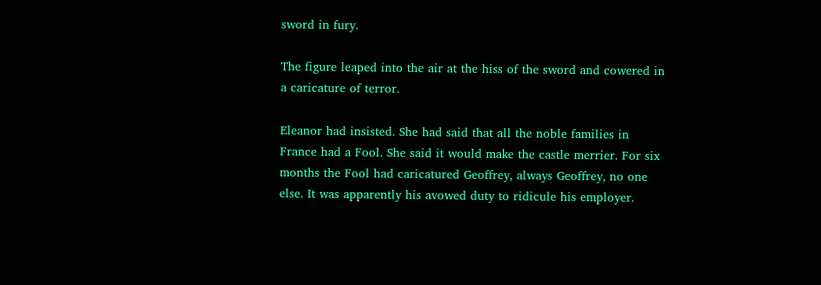sword in fury.

The figure leaped into the air at the hiss of the sword and cowered in a caricature of terror.

Eleanor had insisted. She had said that all the noble families in France had a Fool. She said it would make the castle merrier. For six months the Fool had caricatured Geoffrey, always Geoffrey, no one else. It was apparently his avowed duty to ridicule his employer.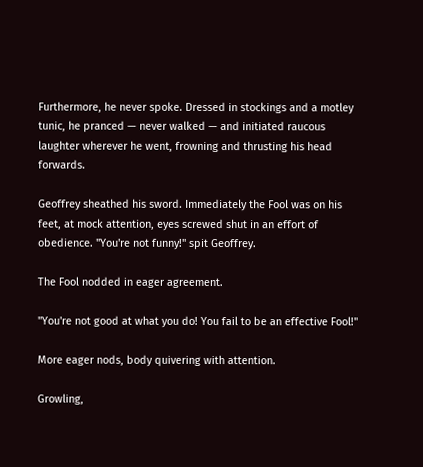Furthermore, he never spoke. Dressed in stockings and a motley tunic, he pranced — never walked — and initiated raucous laughter wherever he went, frowning and thrusting his head forwards.

Geoffrey sheathed his sword. Immediately the Fool was on his feet, at mock attention, eyes screwed shut in an effort of obedience. "You're not funny!" spit Geoffrey.

The Fool nodded in eager agreement.

"You're not good at what you do! You fail to be an effective Fool!"

More eager nods, body quivering with attention.

Growling,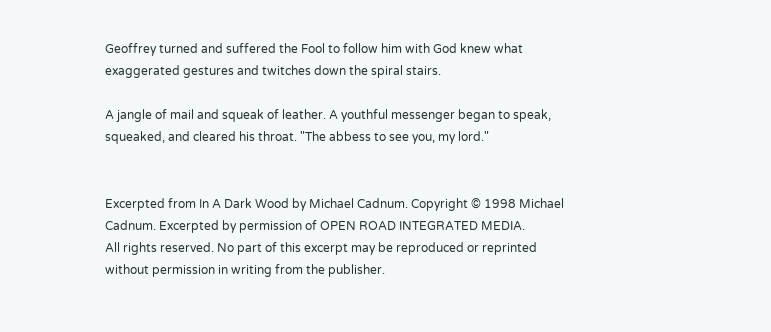Geoffrey turned and suffered the Fool to follow him with God knew what exaggerated gestures and twitches down the spiral stairs.

A jangle of mail and squeak of leather. A youthful messenger began to speak, squeaked, and cleared his throat. "The abbess to see you, my lord."


Excerpted from In A Dark Wood by Michael Cadnum. Copyright © 1998 Michael Cadnum. Excerpted by permission of OPEN ROAD INTEGRATED MEDIA.
All rights reserved. No part of this excerpt may be reproduced or reprinted without permission in writing from the publisher.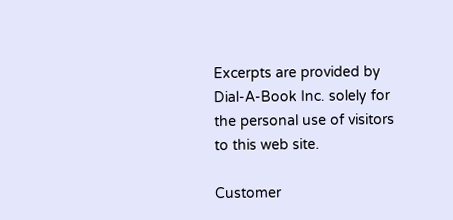Excerpts are provided by Dial-A-Book Inc. solely for the personal use of visitors to this web site.

Customer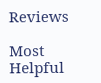Reviews

Most Helpful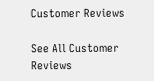Customer Reviews

See All Customer Reviews